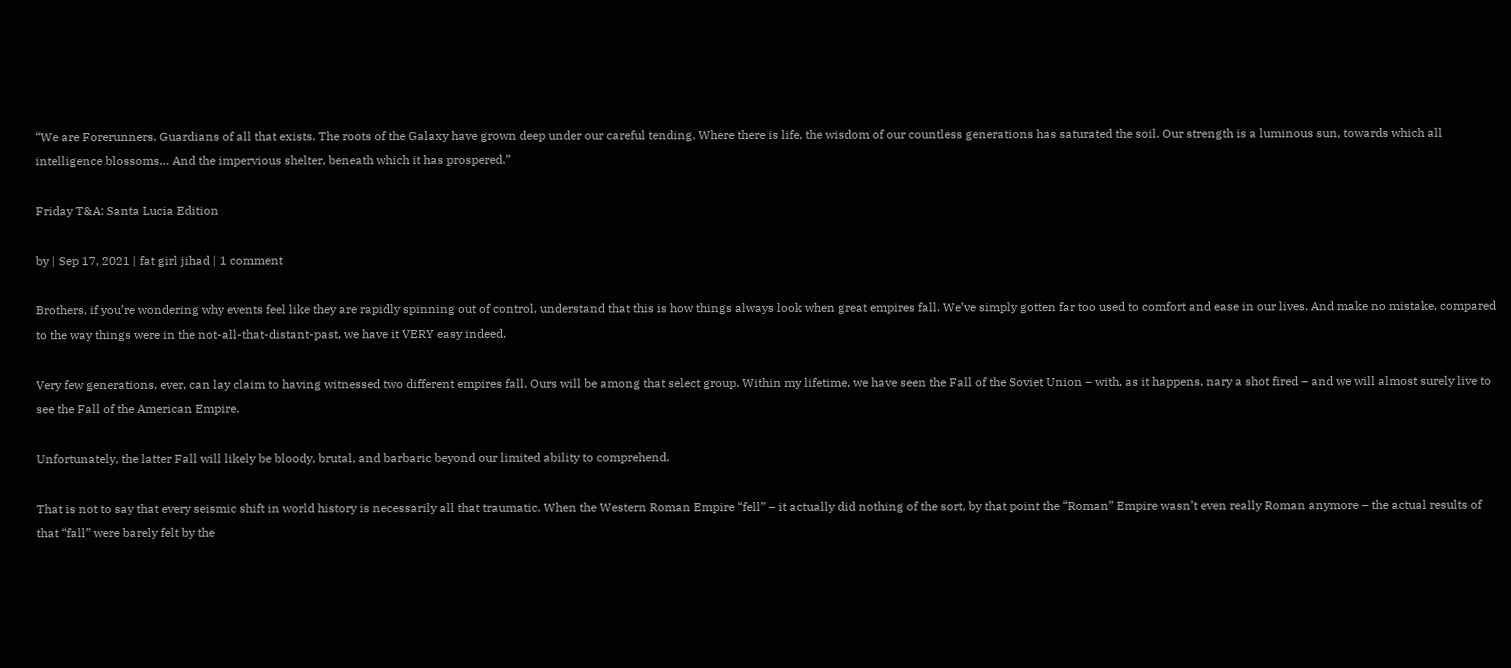“We are Forerunners. Guardians of all that exists. The roots of the Galaxy have grown deep under our careful tending. Where there is life, the wisdom of our countless generations has saturated the soil. Our strength is a luminous sun, towards which all intelligence blossoms… And the impervious shelter, beneath which it has prospered.”

Friday T&A: Santa Lucia Edition

by | Sep 17, 2021 | fat girl jihad | 1 comment

Brothers, if you’re wondering why events feel like they are rapidly spinning out of control, understand that this is how things always look when great empires fall. We’ve simply gotten far too used to comfort and ease in our lives. And make no mistake, compared to the way things were in the not-all-that-distant-past, we have it VERY easy indeed.

Very few generations, ever, can lay claim to having witnessed two different empires fall. Ours will be among that select group. Within my lifetime, we have seen the Fall of the Soviet Union – with, as it happens, nary a shot fired – and we will almost surely live to see the Fall of the American Empire.

Unfortunately, the latter Fall will likely be bloody, brutal, and barbaric beyond our limited ability to comprehend.

That is not to say that every seismic shift in world history is necessarily all that traumatic. When the Western Roman Empire “fell” – it actually did nothing of the sort, by that point the “Roman” Empire wasn’t even really Roman anymore – the actual results of that “fall” were barely felt by the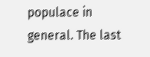populace in general. The last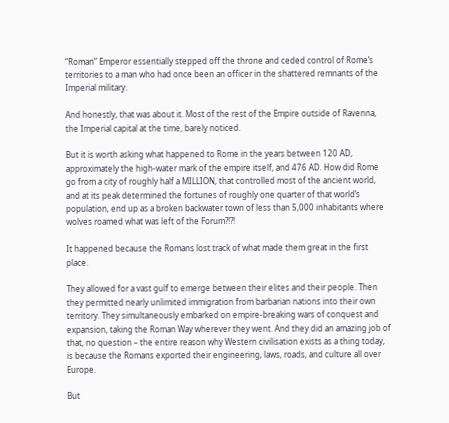“Roman” Emperor essentially stepped off the throne and ceded control of Rome’s territories to a man who had once been an officer in the shattered remnants of the Imperial military.

And honestly, that was about it. Most of the rest of the Empire outside of Ravenna, the Imperial capital at the time, barely noticed.

But it is worth asking what happened to Rome in the years between 120 AD, approximately the high-water mark of the empire itself, and 476 AD. How did Rome go from a city of roughly half a MILLION, that controlled most of the ancient world, and at its peak determined the fortunes of roughly one quarter of that world’s population, end up as a broken backwater town of less than 5,000 inhabitants where wolves roamed what was left of the Forum?!?!

It happened because the Romans lost track of what made them great in the first place.

They allowed for a vast gulf to emerge between their elites and their people. Then they permitted nearly unlimited immigration from barbarian nations into their own territory. They simultaneously embarked on empire-breaking wars of conquest and expansion, taking the Roman Way wherever they went. And they did an amazing job of that, no question – the entire reason why Western civilisation exists as a thing today, is because the Romans exported their engineering, laws, roads, and culture all over Europe.

But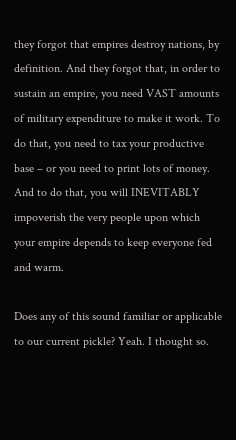they forgot that empires destroy nations, by definition. And they forgot that, in order to sustain an empire, you need VAST amounts of military expenditure to make it work. To do that, you need to tax your productive base – or you need to print lots of money. And to do that, you will INEVITABLY impoverish the very people upon which your empire depends to keep everyone fed and warm.

Does any of this sound familiar or applicable to our current pickle? Yeah. I thought so.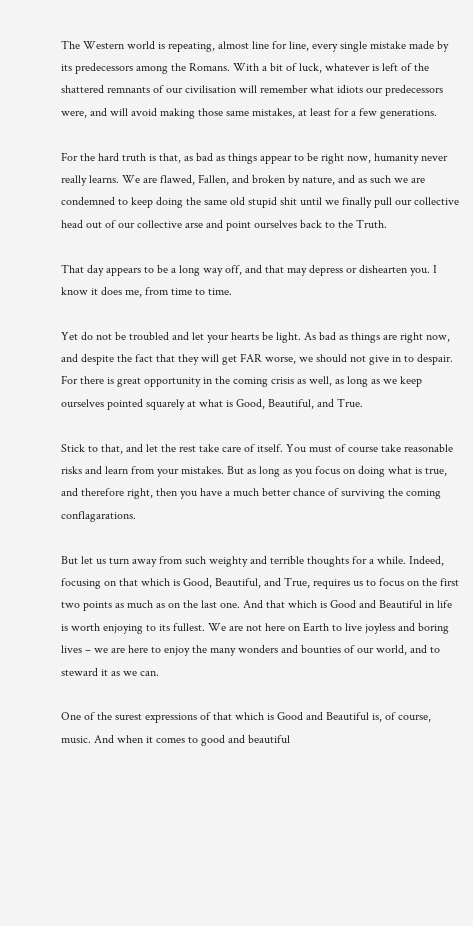The Western world is repeating, almost line for line, every single mistake made by its predecessors among the Romans. With a bit of luck, whatever is left of the shattered remnants of our civilisation will remember what idiots our predecessors were, and will avoid making those same mistakes, at least for a few generations.

For the hard truth is that, as bad as things appear to be right now, humanity never really learns. We are flawed, Fallen, and broken by nature, and as such we are condemned to keep doing the same old stupid shit until we finally pull our collective head out of our collective arse and point ourselves back to the Truth.

That day appears to be a long way off, and that may depress or dishearten you. I know it does me, from time to time.

Yet do not be troubled and let your hearts be light. As bad as things are right now, and despite the fact that they will get FAR worse, we should not give in to despair. For there is great opportunity in the coming crisis as well, as long as we keep ourselves pointed squarely at what is Good, Beautiful, and True.

Stick to that, and let the rest take care of itself. You must of course take reasonable risks and learn from your mistakes. But as long as you focus on doing what is true, and therefore right, then you have a much better chance of surviving the coming conflagarations.

But let us turn away from such weighty and terrible thoughts for a while. Indeed, focusing on that which is Good, Beautiful, and True, requires us to focus on the first two points as much as on the last one. And that which is Good and Beautiful in life is worth enjoying to its fullest. We are not here on Earth to live joyless and boring lives – we are here to enjoy the many wonders and bounties of our world, and to steward it as we can.

One of the surest expressions of that which is Good and Beautiful is, of course, music. And when it comes to good and beautiful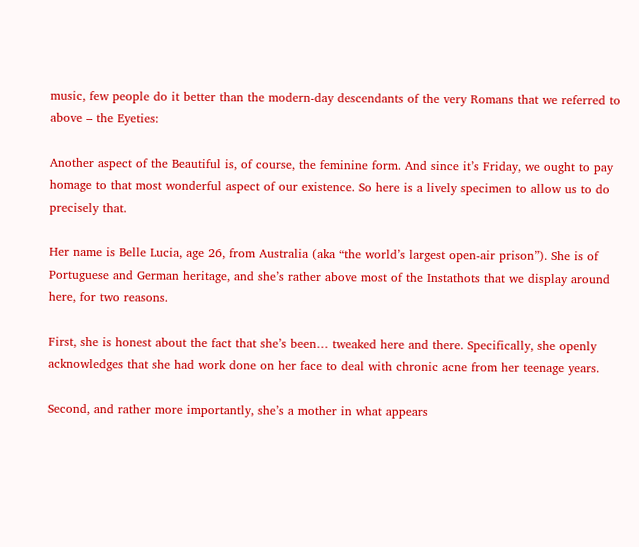music, few people do it better than the modern-day descendants of the very Romans that we referred to above – the Eyeties:

Another aspect of the Beautiful is, of course, the feminine form. And since it’s Friday, we ought to pay homage to that most wonderful aspect of our existence. So here is a lively specimen to allow us to do precisely that.

Her name is Belle Lucia, age 26, from Australia (aka “the world’s largest open-air prison”). She is of Portuguese and German heritage, and she’s rather above most of the Instathots that we display around here, for two reasons.

First, she is honest about the fact that she’s been… tweaked here and there. Specifically, she openly acknowledges that she had work done on her face to deal with chronic acne from her teenage years.

Second, and rather more importantly, she’s a mother in what appears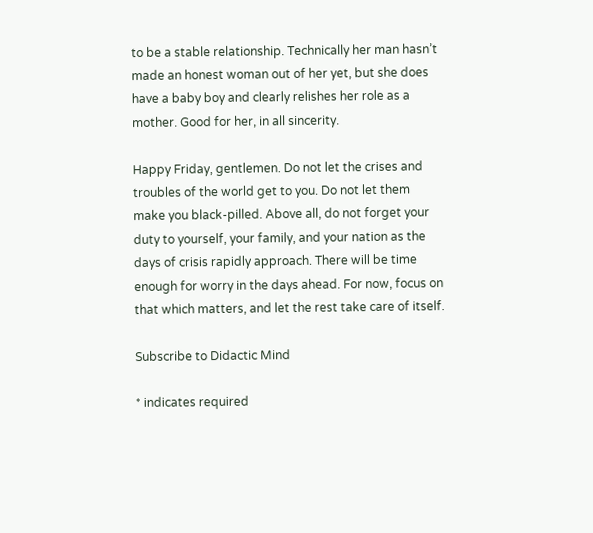to be a stable relationship. Technically her man hasn’t made an honest woman out of her yet, but she does have a baby boy and clearly relishes her role as a mother. Good for her, in all sincerity.

Happy Friday, gentlemen. Do not let the crises and troubles of the world get to you. Do not let them make you black-pilled. Above all, do not forget your duty to yourself, your family, and your nation as the days of crisis rapidly approach. There will be time enough for worry in the days ahead. For now, focus on that which matters, and let the rest take care of itself.

Subscribe to Didactic Mind

* indicates required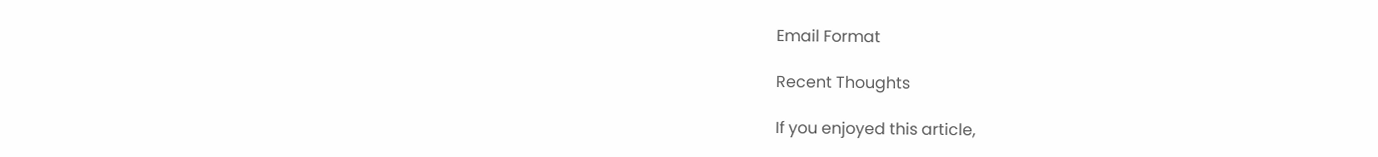Email Format

Recent Thoughts

If you enjoyed this article,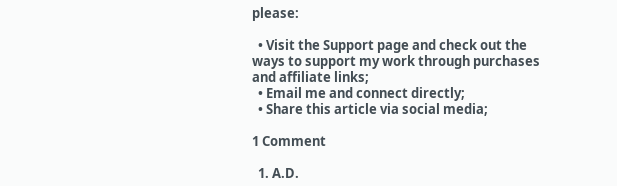please:

  • Visit the Support page and check out the ways to support my work through purchases and affiliate links;
  • Email me and connect directly;
  • Share this article via social media;

1 Comment

  1. A.D.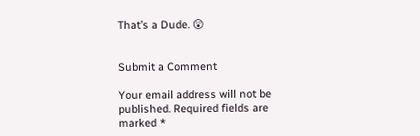That’s a Dude. 😲


Submit a Comment

Your email address will not be published. Required fields are marked *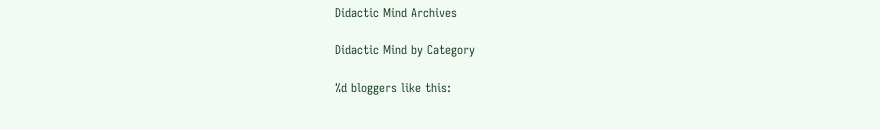Didactic Mind Archives

Didactic Mind by Category

%d bloggers like this: